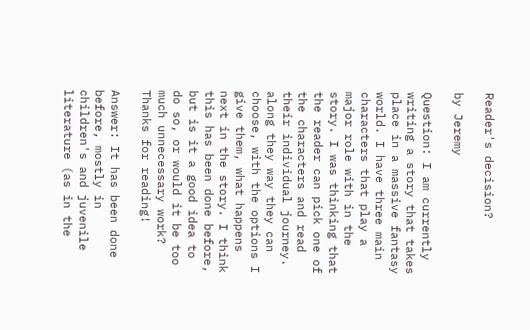Reader's decision?

by Jeremy

Question: I am currently writing a story that takes place in a massive fantasy world. I have three main characters that play a major role with in the story. I was thinking that the reader can pick one of the characters and read their individual journey. along they way they can choose, with the options I give them, what happens next in the story. I think this has been done before, but is it a good idea to do so, or would it be too much unnecessary work? Thanks for reading!

Answer: It has been done before, mostly in children's and juvenile literature (as in the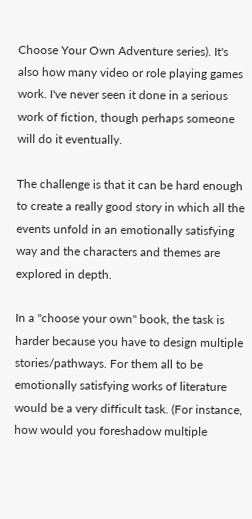Choose Your Own Adventure series). It's also how many video or role playing games work. I've never seen it done in a serious work of fiction, though perhaps someone will do it eventually.

The challenge is that it can be hard enough to create a really good story in which all the events unfold in an emotionally satisfying way and the characters and themes are explored in depth.

In a "choose your own" book, the task is harder because you have to design multiple stories/pathways. For them all to be emotionally satisfying works of literature would be a very difficult task. (For instance, how would you foreshadow multiple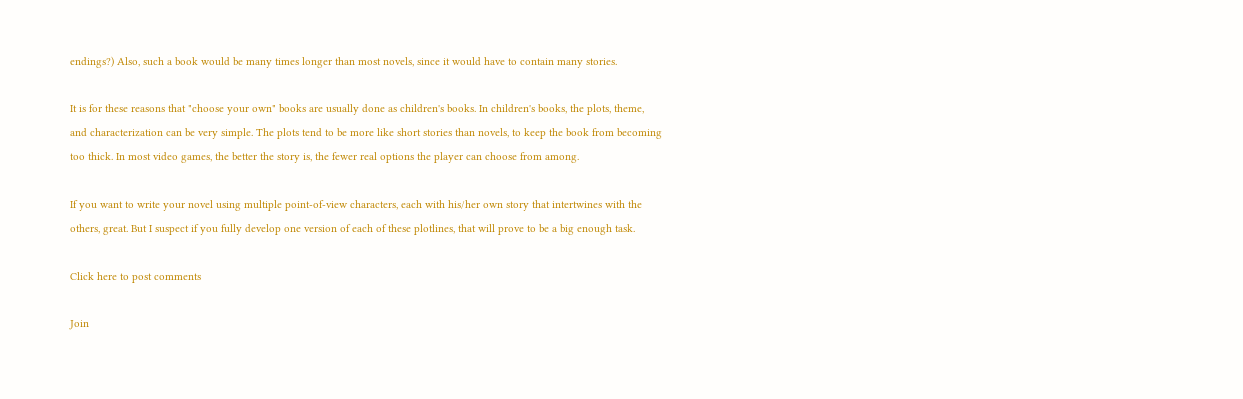endings?) Also, such a book would be many times longer than most novels, since it would have to contain many stories.

It is for these reasons that "choose your own" books are usually done as children's books. In children's books, the plots, theme, and characterization can be very simple. The plots tend to be more like short stories than novels, to keep the book from becoming too thick. In most video games, the better the story is, the fewer real options the player can choose from among.

If you want to write your novel using multiple point-of-view characters, each with his/her own story that intertwines with the others, great. But I suspect if you fully develop one version of each of these plotlines, that will prove to be a big enough task.

Click here to post comments

Join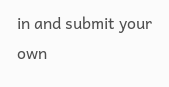in and submit your own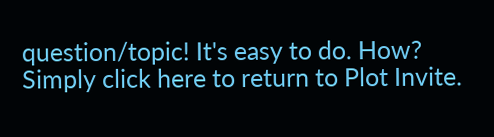question/topic! It's easy to do. How? Simply click here to return to Plot Invite.